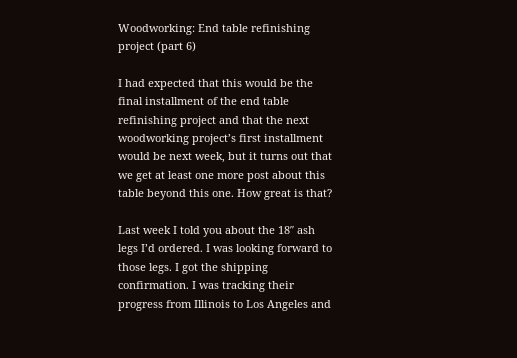Woodworking: End table refinishing project (part 6)

I had expected that this would be the final installment of the end table refinishing project and that the next woodworking project’s first installment would be next week, but it turns out that we get at least one more post about this table beyond this one. How great is that?

Last week I told you about the 18″ ash legs I’d ordered. I was looking forward to those legs. I got the shipping confirmation. I was tracking their progress from Illinois to Los Angeles and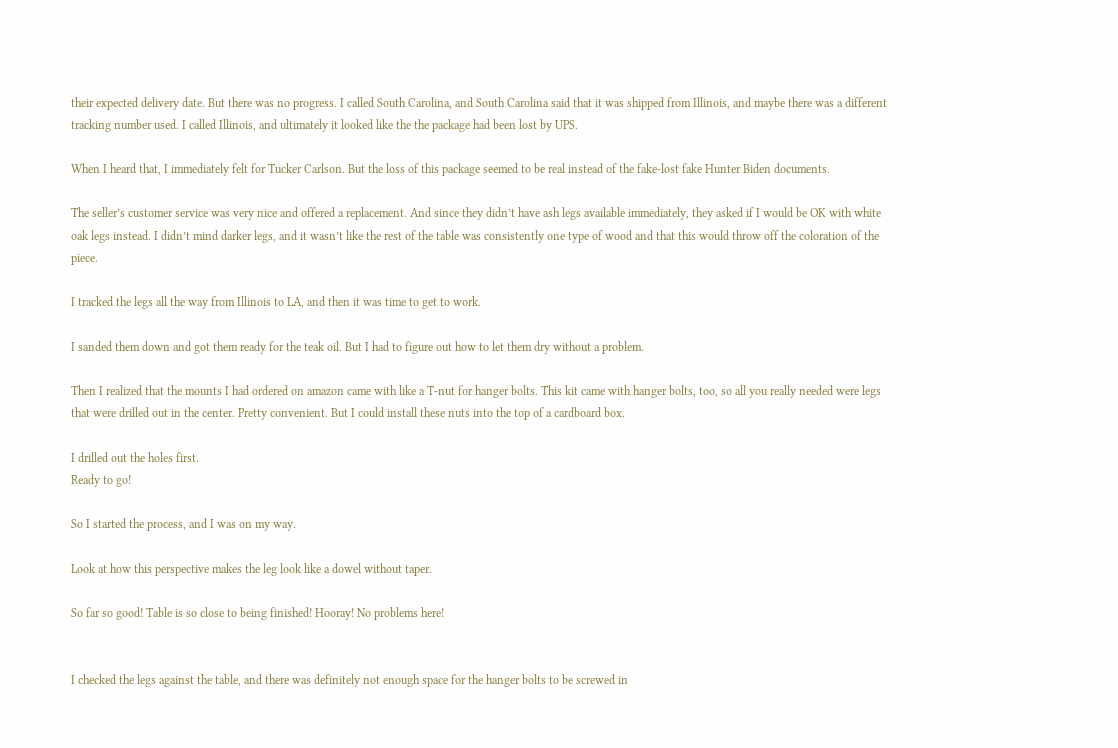their expected delivery date. But there was no progress. I called South Carolina, and South Carolina said that it was shipped from Illinois, and maybe there was a different tracking number used. I called Illinois, and ultimately it looked like the the package had been lost by UPS.

When I heard that, I immediately felt for Tucker Carlson. But the loss of this package seemed to be real instead of the fake-lost fake Hunter Biden documents.

The seller’s customer service was very nice and offered a replacement. And since they didn’t have ash legs available immediately, they asked if I would be OK with white oak legs instead. I didn’t mind darker legs, and it wasn’t like the rest of the table was consistently one type of wood and that this would throw off the coloration of the piece.

I tracked the legs all the way from Illinois to LA, and then it was time to get to work.

I sanded them down and got them ready for the teak oil. But I had to figure out how to let them dry without a problem.

Then I realized that the mounts I had ordered on amazon came with like a T-nut for hanger bolts. This kit came with hanger bolts, too, so all you really needed were legs that were drilled out in the center. Pretty convenient. But I could install these nuts into the top of a cardboard box.

I drilled out the holes first.
Ready to go!

So I started the process, and I was on my way.

Look at how this perspective makes the leg look like a dowel without taper.

So far so good! Table is so close to being finished! Hooray! No problems here!


I checked the legs against the table, and there was definitely not enough space for the hanger bolts to be screwed in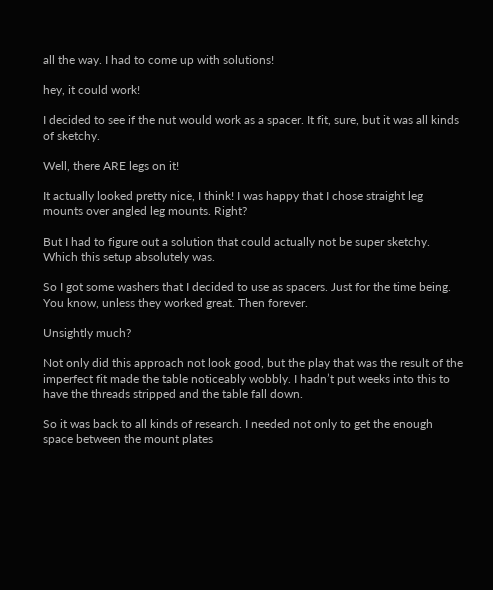all the way. I had to come up with solutions!

hey, it could work!

I decided to see if the nut would work as a spacer. It fit, sure, but it was all kinds of sketchy.

Well, there ARE legs on it!

It actually looked pretty nice, I think! I was happy that I chose straight leg mounts over angled leg mounts. Right?

But I had to figure out a solution that could actually not be super sketchy. Which this setup absolutely was.

So I got some washers that I decided to use as spacers. Just for the time being. You know, unless they worked great. Then forever.

Unsightly much?

Not only did this approach not look good, but the play that was the result of the imperfect fit made the table noticeably wobbly. I hadn’t put weeks into this to have the threads stripped and the table fall down.

So it was back to all kinds of research. I needed not only to get the enough space between the mount plates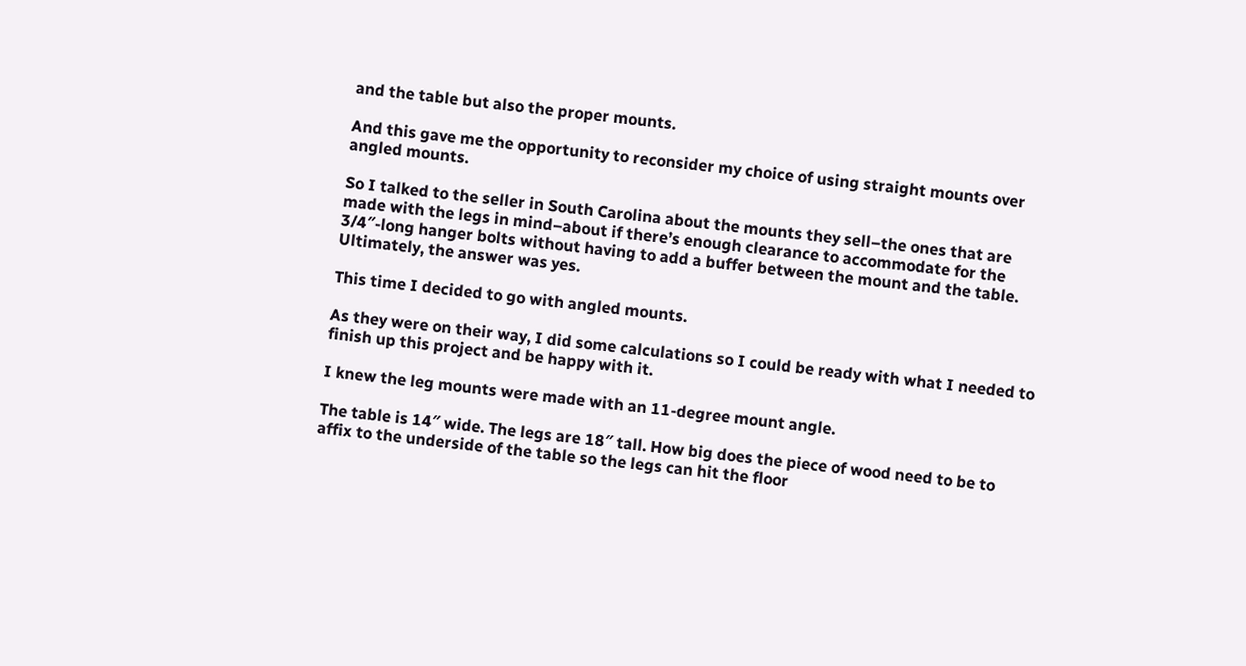and the table but also the proper mounts.

And this gave me the opportunity to reconsider my choice of using straight mounts over angled mounts.

So I talked to the seller in South Carolina about the mounts they sell–the ones that are made with the legs in mind–about if there’s enough clearance to accommodate for the 3/4″-long hanger bolts without having to add a buffer between the mount and the table. Ultimately, the answer was yes.

This time I decided to go with angled mounts.

As they were on their way, I did some calculations so I could be ready with what I needed to finish up this project and be happy with it.

I knew the leg mounts were made with an 11-degree mount angle.

The table is 14″ wide. The legs are 18″ tall. How big does the piece of wood need to be to affix to the underside of the table so the legs can hit the floor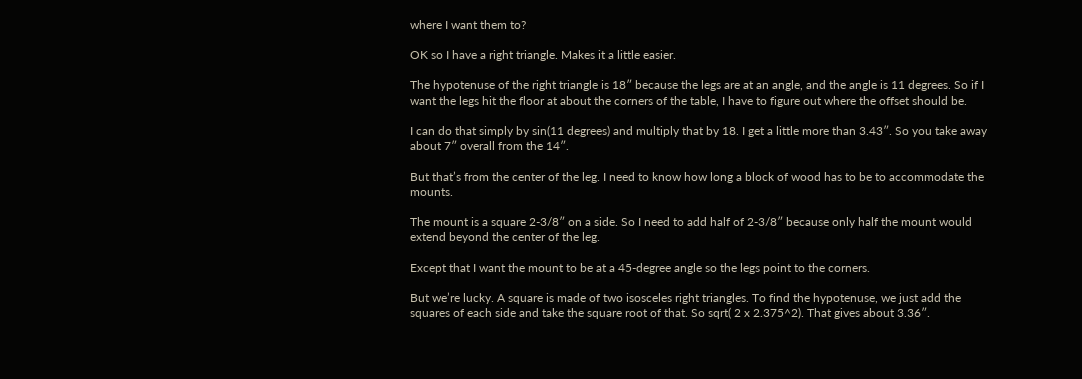where I want them to?

OK so I have a right triangle. Makes it a little easier.

The hypotenuse of the right triangle is 18″ because the legs are at an angle, and the angle is 11 degrees. So if I want the legs hit the floor at about the corners of the table, I have to figure out where the offset should be.

I can do that simply by sin(11 degrees) and multiply that by 18. I get a little more than 3.43″. So you take away about 7″ overall from the 14″.

But that’s from the center of the leg. I need to know how long a block of wood has to be to accommodate the mounts.

The mount is a square 2-3/8″ on a side. So I need to add half of 2-3/8″ because only half the mount would extend beyond the center of the leg.

Except that I want the mount to be at a 45-degree angle so the legs point to the corners.

But we’re lucky. A square is made of two isosceles right triangles. To find the hypotenuse, we just add the squares of each side and take the square root of that. So sqrt( 2 x 2.375^2). That gives about 3.36″.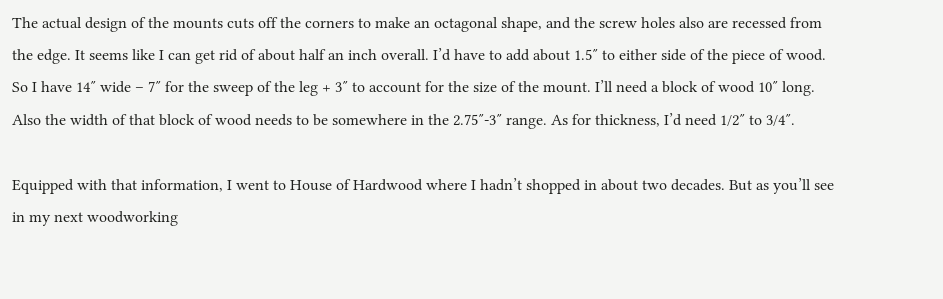The actual design of the mounts cuts off the corners to make an octagonal shape, and the screw holes also are recessed from the edge. It seems like I can get rid of about half an inch overall. I’d have to add about 1.5″ to either side of the piece of wood. So I have 14″ wide – 7″ for the sweep of the leg + 3″ to account for the size of the mount. I’ll need a block of wood 10″ long. Also the width of that block of wood needs to be somewhere in the 2.75″-3″ range. As for thickness, I’d need 1/2″ to 3/4″.

Equipped with that information, I went to House of Hardwood where I hadn’t shopped in about two decades. But as you’ll see in my next woodworking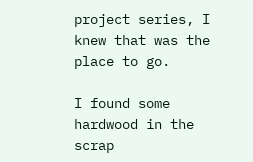project series, I knew that was the place to go.

I found some hardwood in the scrap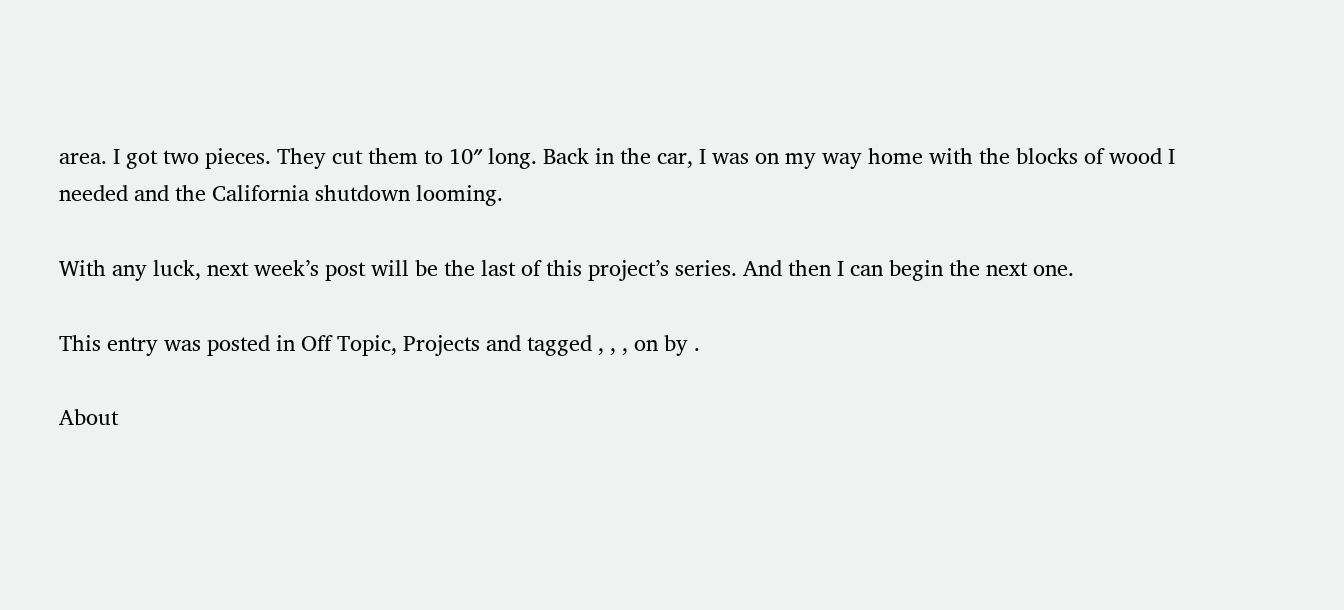area. I got two pieces. They cut them to 10″ long. Back in the car, I was on my way home with the blocks of wood I needed and the California shutdown looming.

With any luck, next week’s post will be the last of this project’s series. And then I can begin the next one.

This entry was posted in Off Topic, Projects and tagged , , , on by .

About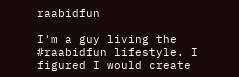raabidfun

I'm a guy living the #raabidfun lifestyle. I figured I would create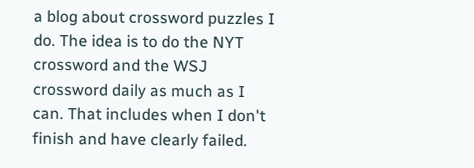a blog about crossword puzzles I do. The idea is to do the NYT crossword and the WSJ crossword daily as much as I can. That includes when I don't finish and have clearly failed.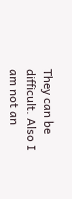They can be difficult. Also I am not an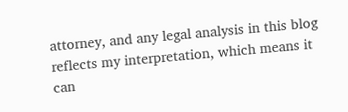attorney, and any legal analysis in this blog reflects my interpretation, which means it can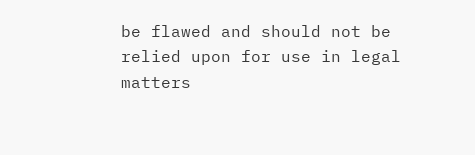be flawed and should not be relied upon for use in legal matters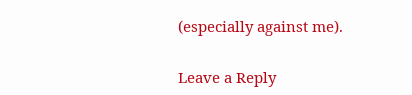(especially against me).

Leave a Reply